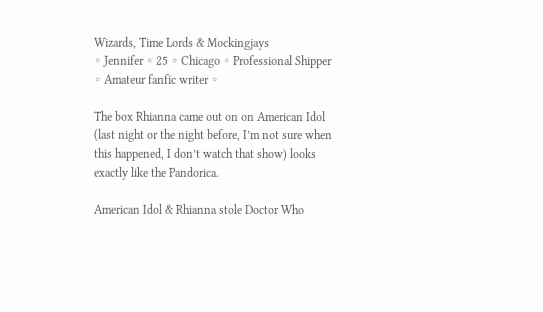Wizards, Time Lords & Mockingjays
◦ Jennifer ◦ 25 ◦ Chicago ◦ Professional Shipper ◦ Amateur fanfic writer ◦

The box Rhianna came out on on American Idol (last night or the night before, I’m not sure when this happened, I don’t watch that show) looks exactly like the Pandorica.

American Idol & Rhianna stole Doctor Who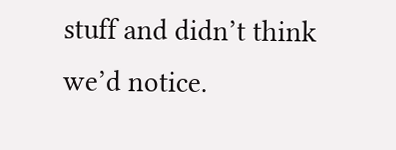stuff and didn’t think we’d notice.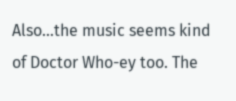Also…the music seems kind of Doctor Who-ey too. The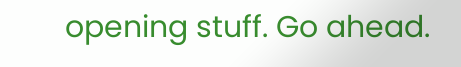opening stuff. Go ahead.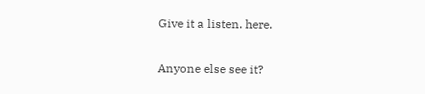Give it a listen. here.

Anyone else see it?